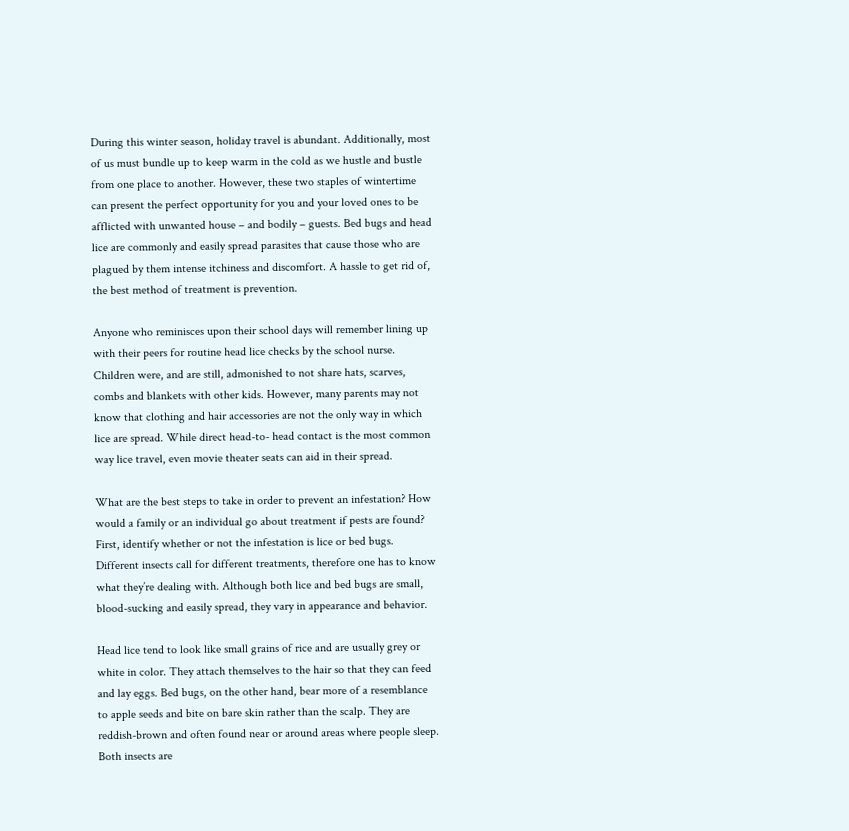During this winter season, holiday travel is abundant. Additionally, most of us must bundle up to keep warm in the cold as we hustle and bustle from one place to another. However, these two staples of wintertime can present the perfect opportunity for you and your loved ones to be afflicted with unwanted house – and bodily – guests. Bed bugs and head lice are commonly and easily spread parasites that cause those who are plagued by them intense itchiness and discomfort. A hassle to get rid of, the best method of treatment is prevention.

Anyone who reminisces upon their school days will remember lining up with their peers for routine head lice checks by the school nurse. Children were, and are still, admonished to not share hats, scarves, combs and blankets with other kids. However, many parents may not know that clothing and hair accessories are not the only way in which lice are spread. While direct head-to- head contact is the most common way lice travel, even movie theater seats can aid in their spread.

What are the best steps to take in order to prevent an infestation? How would a family or an individual go about treatment if pests are found? First, identify whether or not the infestation is lice or bed bugs. Different insects call for different treatments, therefore one has to know what they’re dealing with. Although both lice and bed bugs are small, blood-sucking and easily spread, they vary in appearance and behavior.

Head lice tend to look like small grains of rice and are usually grey or white in color. They attach themselves to the hair so that they can feed and lay eggs. Bed bugs, on the other hand, bear more of a resemblance to apple seeds and bite on bare skin rather than the scalp. They are reddish-brown and often found near or around areas where people sleep. Both insects are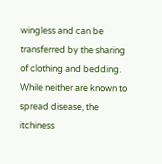wingless and can be transferred by the sharing of clothing and bedding. While neither are known to spread disease, the itchiness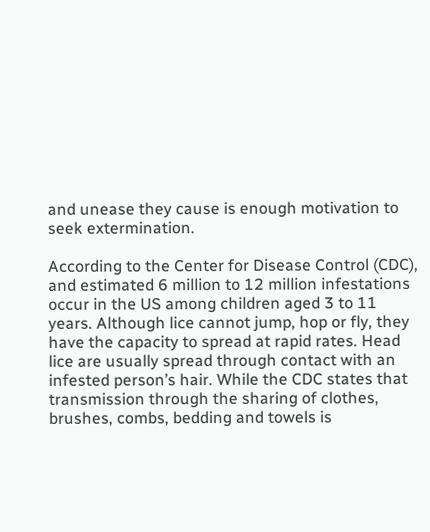and unease they cause is enough motivation to seek extermination.

According to the Center for Disease Control (CDC), and estimated 6 million to 12 million infestations occur in the US among children aged 3 to 11 years. Although lice cannot jump, hop or fly, they have the capacity to spread at rapid rates. Head lice are usually spread through contact with an infested person’s hair. While the CDC states that transmission through the sharing of clothes, brushes, combs, bedding and towels is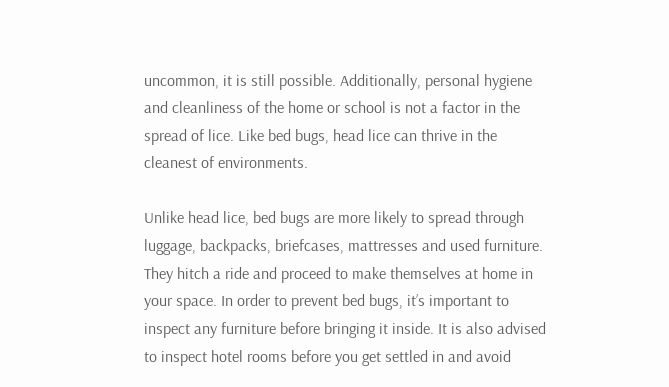uncommon, it is still possible. Additionally, personal hygiene and cleanliness of the home or school is not a factor in the spread of lice. Like bed bugs, head lice can thrive in the cleanest of environments.

Unlike head lice, bed bugs are more likely to spread through luggage, backpacks, briefcases, mattresses and used furniture. They hitch a ride and proceed to make themselves at home in your space. In order to prevent bed bugs, it’s important to inspect any furniture before bringing it inside. It is also advised to inspect hotel rooms before you get settled in and avoid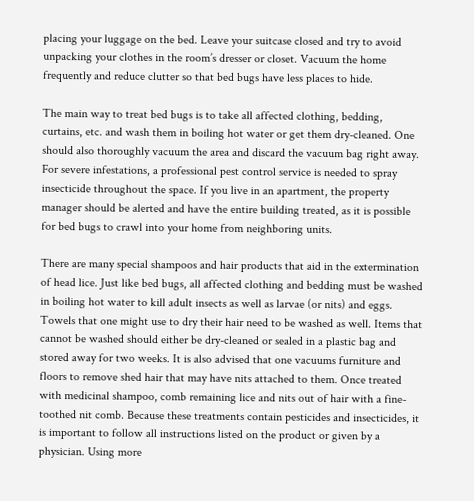placing your luggage on the bed. Leave your suitcase closed and try to avoid unpacking your clothes in the room’s dresser or closet. Vacuum the home frequently and reduce clutter so that bed bugs have less places to hide.

The main way to treat bed bugs is to take all affected clothing, bedding, curtains, etc. and wash them in boiling hot water or get them dry-cleaned. One should also thoroughly vacuum the area and discard the vacuum bag right away. For severe infestations, a professional pest control service is needed to spray insecticide throughout the space. If you live in an apartment, the property manager should be alerted and have the entire building treated, as it is possible for bed bugs to crawl into your home from neighboring units.

There are many special shampoos and hair products that aid in the extermination of head lice. Just like bed bugs, all affected clothing and bedding must be washed in boiling hot water to kill adult insects as well as larvae (or nits) and eggs. Towels that one might use to dry their hair need to be washed as well. Items that cannot be washed should either be dry-cleaned or sealed in a plastic bag and stored away for two weeks. It is also advised that one vacuums furniture and floors to remove shed hair that may have nits attached to them. Once treated with medicinal shampoo, comb remaining lice and nits out of hair with a fine-toothed nit comb. Because these treatments contain pesticides and insecticides, it is important to follow all instructions listed on the product or given by a physician. Using more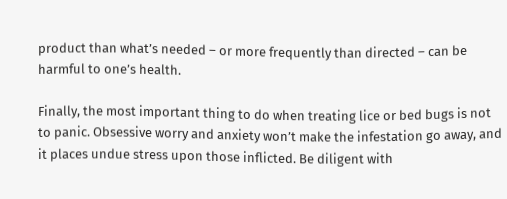product than what’s needed – or more frequently than directed – can be harmful to one’s health.

Finally, the most important thing to do when treating lice or bed bugs is not to panic. Obsessive worry and anxiety won’t make the infestation go away, and it places undue stress upon those inflicted. Be diligent with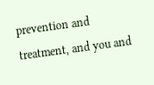prevention and treatment, and you and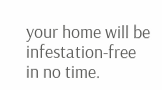your home will be infestation-free in no time.